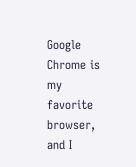Google Chrome is my favorite browser, and I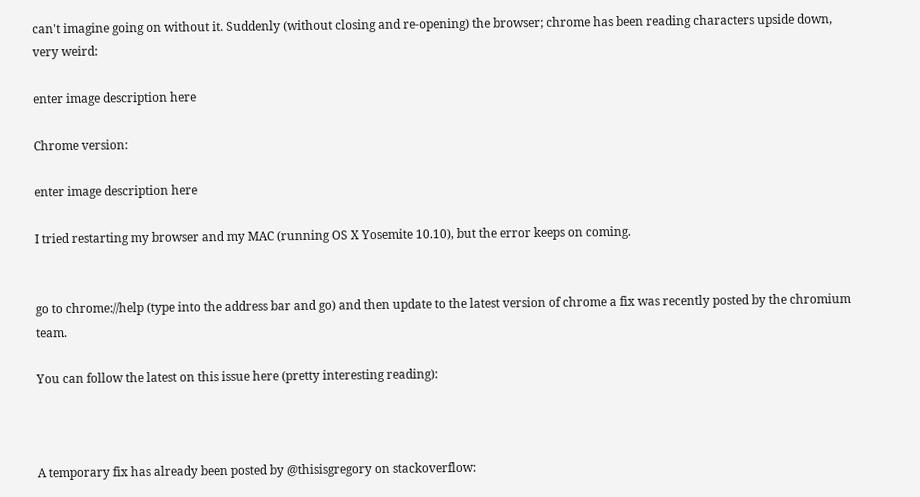can't imagine going on without it. Suddenly (without closing and re-opening) the browser; chrome has been reading characters upside down, very weird:

enter image description here

Chrome version:

enter image description here

I tried restarting my browser and my MAC (running OS X Yosemite 10.10), but the error keeps on coming.


go to chrome://help (type into the address bar and go) and then update to the latest version of chrome a fix was recently posted by the chromium team.

You can follow the latest on this issue here (pretty interesting reading):



A temporary fix has already been posted by @thisisgregory on stackoverflow: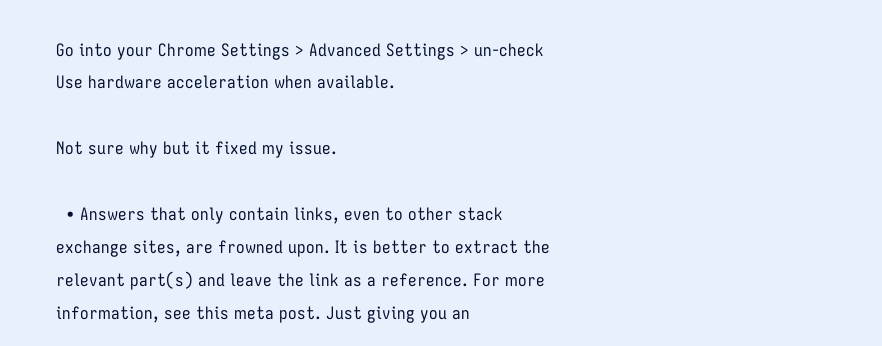Go into your Chrome Settings > Advanced Settings > un-check Use hardware acceleration when available.

Not sure why but it fixed my issue.

  • Answers that only contain links, even to other stack exchange sites, are frowned upon. It is better to extract the relevant part(s) and leave the link as a reference. For more information, see this meta post. Just giving you an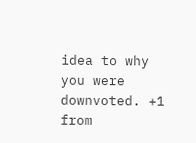idea to why you were downvoted. +1 from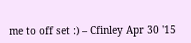me to off set :) – Cfinley Apr 30 '15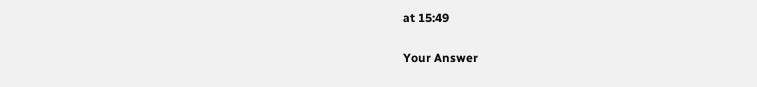at 15:49

Your Answer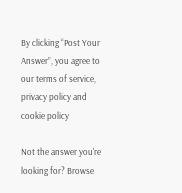By clicking “Post Your Answer”, you agree to our terms of service, privacy policy and cookie policy

Not the answer you're looking for? Browse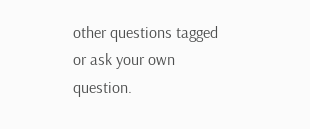other questions tagged or ask your own question.